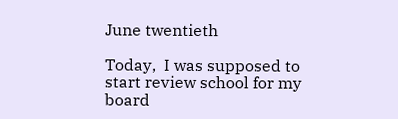June twentieth

Today,  I was supposed to start review school for my board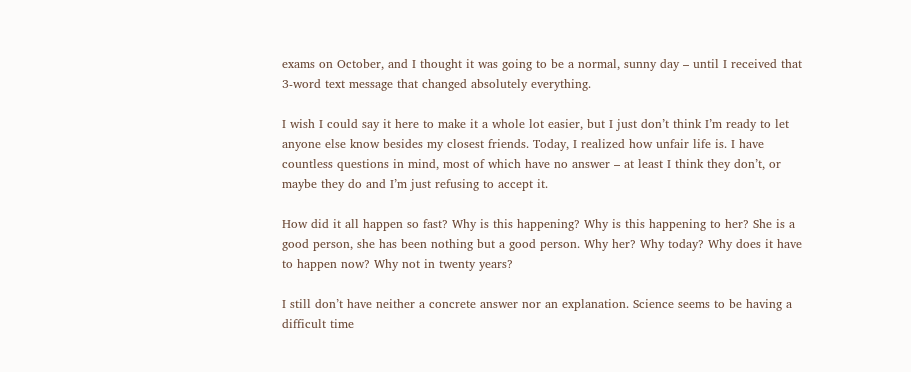exams on October, and I thought it was going to be a normal, sunny day – until I received that 3-word text message that changed absolutely everything.

I wish I could say it here to make it a whole lot easier, but I just don’t think I’m ready to let anyone else know besides my closest friends. Today, I realized how unfair life is. I have countless questions in mind, most of which have no answer – at least I think they don’t, or maybe they do and I’m just refusing to accept it.

How did it all happen so fast? Why is this happening? Why is this happening to her? She is a good person, she has been nothing but a good person. Why her? Why today? Why does it have to happen now? Why not in twenty years?

I still don’t have neither a concrete answer nor an explanation. Science seems to be having a difficult time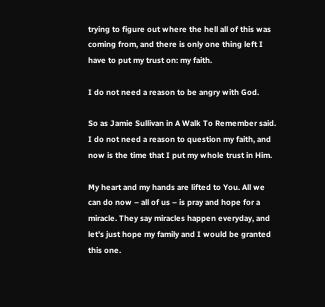trying to figure out where the hell all of this was coming from, and there is only one thing left I have to put my trust on: my faith.

I do not need a reason to be angry with God.

So as Jamie Sullivan in A Walk To Remember said. I do not need a reason to question my faith, and now is the time that I put my whole trust in Him.

My heart and my hands are lifted to You. All we can do now – all of us – is pray and hope for a miracle. They say miracles happen everyday, and let’s just hope my family and I would be granted this one.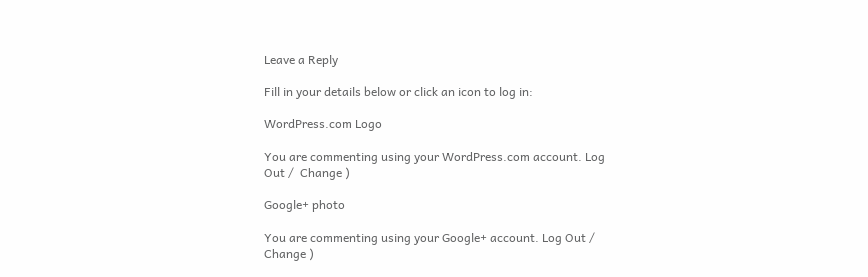Leave a Reply

Fill in your details below or click an icon to log in:

WordPress.com Logo

You are commenting using your WordPress.com account. Log Out /  Change )

Google+ photo

You are commenting using your Google+ account. Log Out /  Change )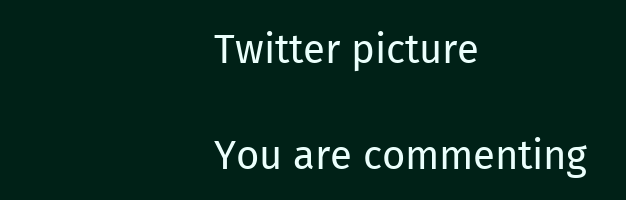Twitter picture

You are commenting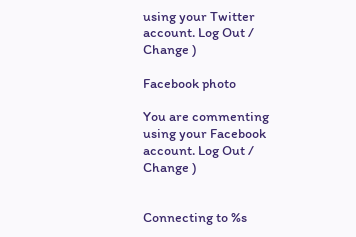using your Twitter account. Log Out /  Change )

Facebook photo

You are commenting using your Facebook account. Log Out /  Change )


Connecting to %s